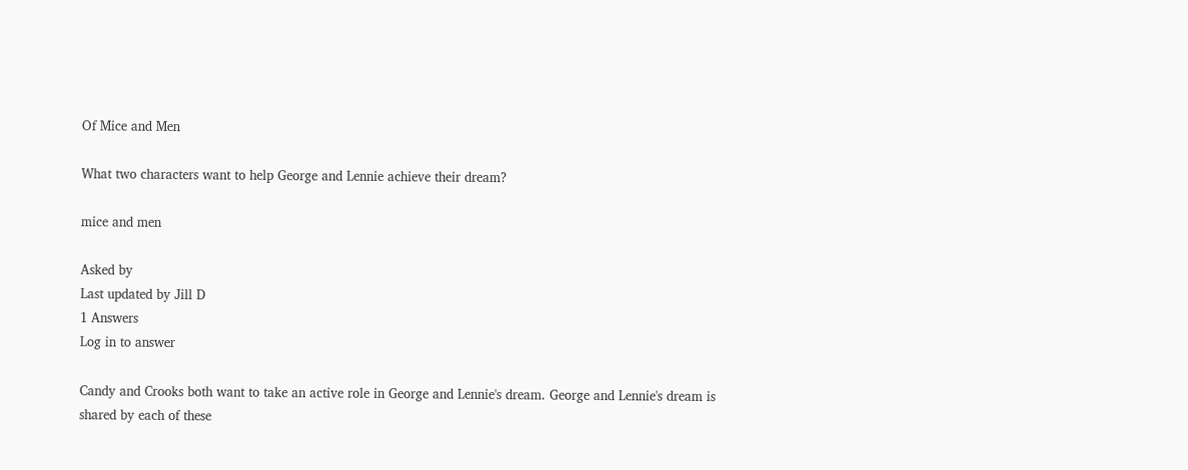Of Mice and Men

What two characters want to help George and Lennie achieve their dream?

mice and men

Asked by
Last updated by Jill D
1 Answers
Log in to answer

Candy and Crooks both want to take an active role in George and Lennie's dream. George and Lennie's dream is shared by each of these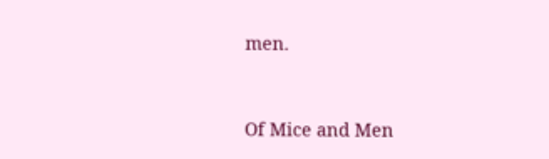men.


Of Mice and Men